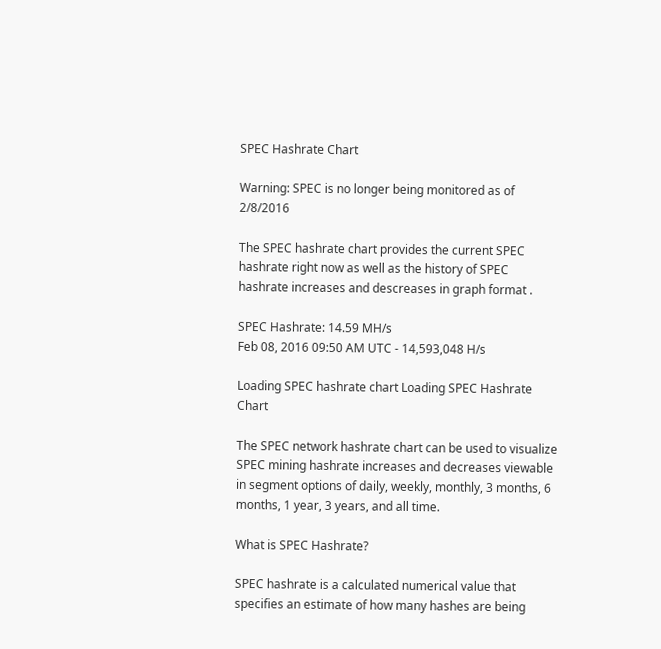SPEC Hashrate Chart

Warning: SPEC is no longer being monitored as of 2/8/2016

The SPEC hashrate chart provides the current SPEC hashrate right now as well as the history of SPEC hashrate increases and descreases in graph format .

SPEC Hashrate: 14.59 MH/s
Feb 08, 2016 09:50 AM UTC - 14,593,048 H/s

Loading SPEC hashrate chart Loading SPEC Hashrate Chart

The SPEC network hashrate chart can be used to visualize SPEC mining hashrate increases and decreases viewable in segment options of daily, weekly, monthly, 3 months, 6 months, 1 year, 3 years, and all time.

What is SPEC Hashrate?

SPEC hashrate is a calculated numerical value that specifies an estimate of how many hashes are being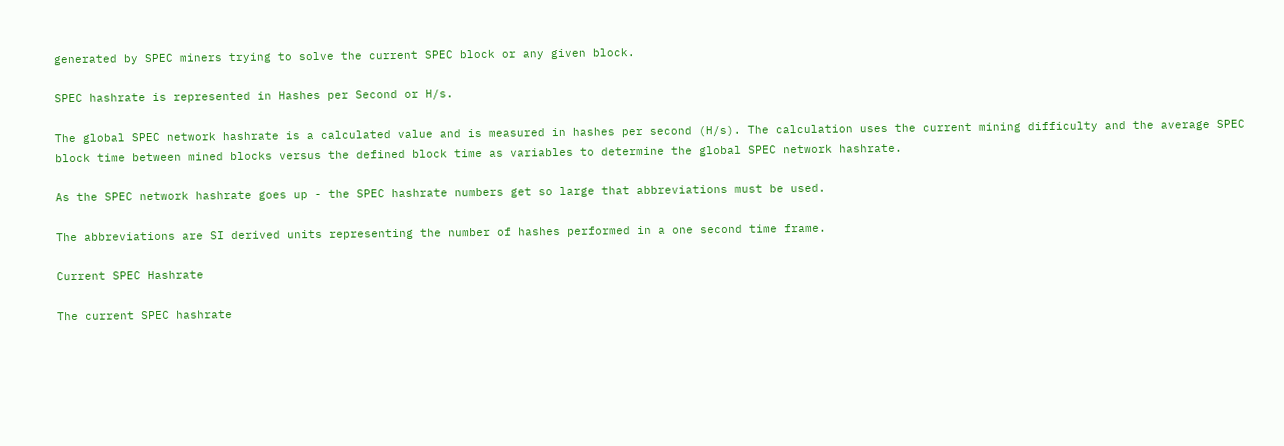generated by SPEC miners trying to solve the current SPEC block or any given block.

SPEC hashrate is represented in Hashes per Second or H/s.

The global SPEC network hashrate is a calculated value and is measured in hashes per second (H/s). The calculation uses the current mining difficulty and the average SPEC block time between mined blocks versus the defined block time as variables to determine the global SPEC network hashrate.

As the SPEC network hashrate goes up - the SPEC hashrate numbers get so large that abbreviations must be used.

The abbreviations are SI derived units representing the number of hashes performed in a one second time frame.

Current SPEC Hashrate

The current SPEC hashrate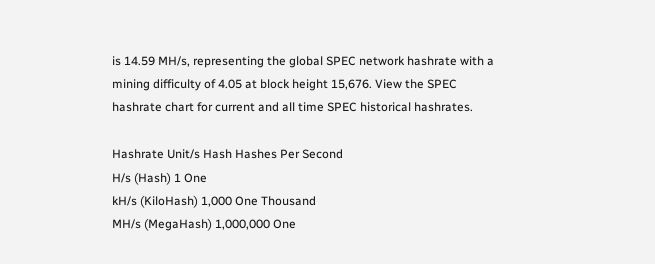is 14.59 MH/s, representing the global SPEC network hashrate with a mining difficulty of 4.05 at block height 15,676. View the SPEC hashrate chart for current and all time SPEC historical hashrates.

Hashrate Unit/s Hash Hashes Per Second
H/s (Hash) 1 One
kH/s (KiloHash) 1,000 One Thousand
MH/s (MegaHash) 1,000,000 One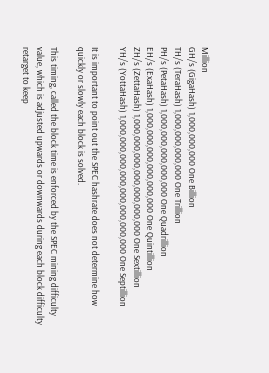Million
GH/s (GigaHash) 1,000,000,000 One Billion
TH/s (TeraHash) 1,000,000,000,000 One Trillion
PH/s (PetaHash) 1,000,000,000,000,000 One Quadrillion
EH/s (ExaHash) 1,000,000,000,000,000,000 One Quintillion
ZH/s (ZettaHash) 1,000,000,000,000,000,000,000 One Sextillion
YH/s (YottaHash) 1,000,000,000,000,000,000,000,000 One Septillion

It is important to point out the SPEC hashrate does not determine how quickly or slowly each block is solved.

This timing, called the block time is enforced by the SPEC mining difficulty value, which is adjusted upwards or downwards during each block difficulty retarget to keep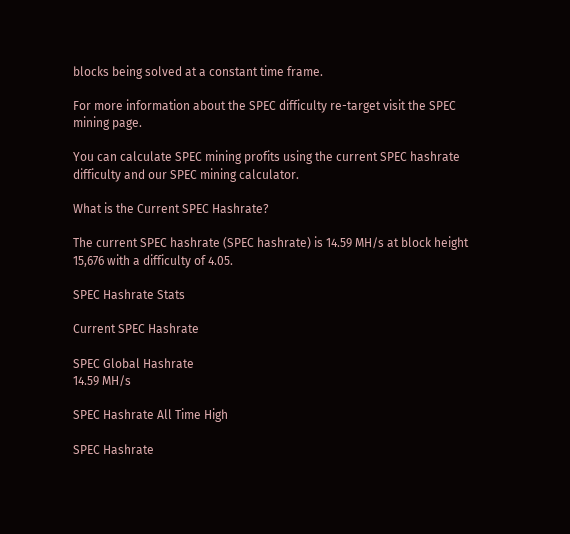blocks being solved at a constant time frame.

For more information about the SPEC difficulty re-target visit the SPEC mining page.

You can calculate SPEC mining profits using the current SPEC hashrate difficulty and our SPEC mining calculator.

What is the Current SPEC Hashrate?

The current SPEC hashrate (SPEC hashrate) is 14.59 MH/s at block height 15,676 with a difficulty of 4.05.

SPEC Hashrate Stats

Current SPEC Hashrate

SPEC Global Hashrate
14.59 MH/s

SPEC Hashrate All Time High

SPEC Hashrate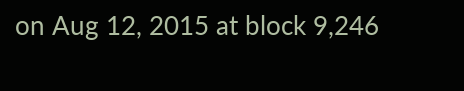on Aug 12, 2015 at block 9,246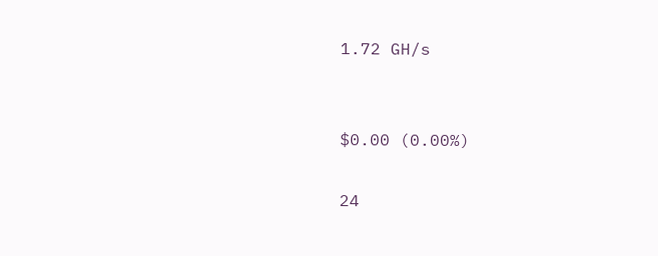1.72 GH/s


$0.00 (0.00%)

24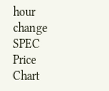hour change
SPEC Price Chart